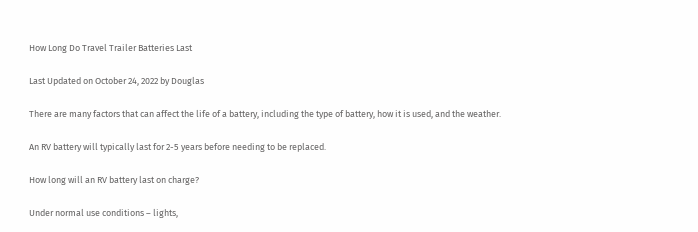How Long Do Travel Trailer Batteries Last

Last Updated on October 24, 2022 by Douglas

There are many factors that can affect the life of a battery, including the type of battery, how it is used, and the weather.

An RV battery will typically last for 2-5 years before needing to be replaced.

How long will an RV battery last on charge?

Under normal use conditions – lights,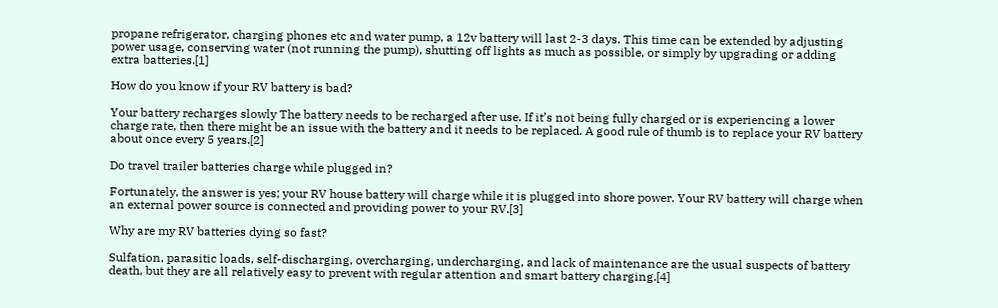propane refrigerator, charging phones etc and water pump, a 12v battery will last 2-3 days. This time can be extended by adjusting power usage, conserving water (not running the pump), shutting off lights as much as possible, or simply by upgrading or adding extra batteries.[1]

How do you know if your RV battery is bad?

Your battery recharges slowly The battery needs to be recharged after use. If it’s not being fully charged or is experiencing a lower charge rate, then there might be an issue with the battery and it needs to be replaced. A good rule of thumb is to replace your RV battery about once every 5 years.[2]

Do travel trailer batteries charge while plugged in?

Fortunately, the answer is yes; your RV house battery will charge while it is plugged into shore power. Your RV battery will charge when an external power source is connected and providing power to your RV.[3]

Why are my RV batteries dying so fast?

Sulfation, parasitic loads, self-discharging, overcharging, undercharging, and lack of maintenance are the usual suspects of battery death, but they are all relatively easy to prevent with regular attention and smart battery charging.[4]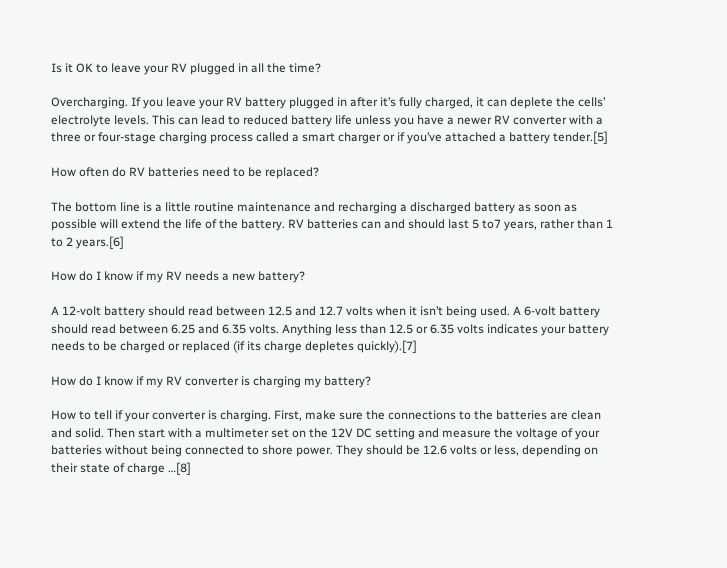Is it OK to leave your RV plugged in all the time?

Overcharging. If you leave your RV battery plugged in after it’s fully charged, it can deplete the cells’ electrolyte levels. This can lead to reduced battery life unless you have a newer RV converter with a three or four-stage charging process called a smart charger or if you’ve attached a battery tender.[5]

How often do RV batteries need to be replaced?

The bottom line is a little routine maintenance and recharging a discharged battery as soon as possible will extend the life of the battery. RV batteries can and should last 5 to7 years, rather than 1 to 2 years.[6]

How do I know if my RV needs a new battery?

A 12-volt battery should read between 12.5 and 12.7 volts when it isn’t being used. A 6-volt battery should read between 6.25 and 6.35 volts. Anything less than 12.5 or 6.35 volts indicates your battery needs to be charged or replaced (if its charge depletes quickly).[7]

How do I know if my RV converter is charging my battery?

How to tell if your converter is charging. First, make sure the connections to the batteries are clean and solid. Then start with a multimeter set on the 12V DC setting and measure the voltage of your batteries without being connected to shore power. They should be 12.6 volts or less, depending on their state of charge …[8]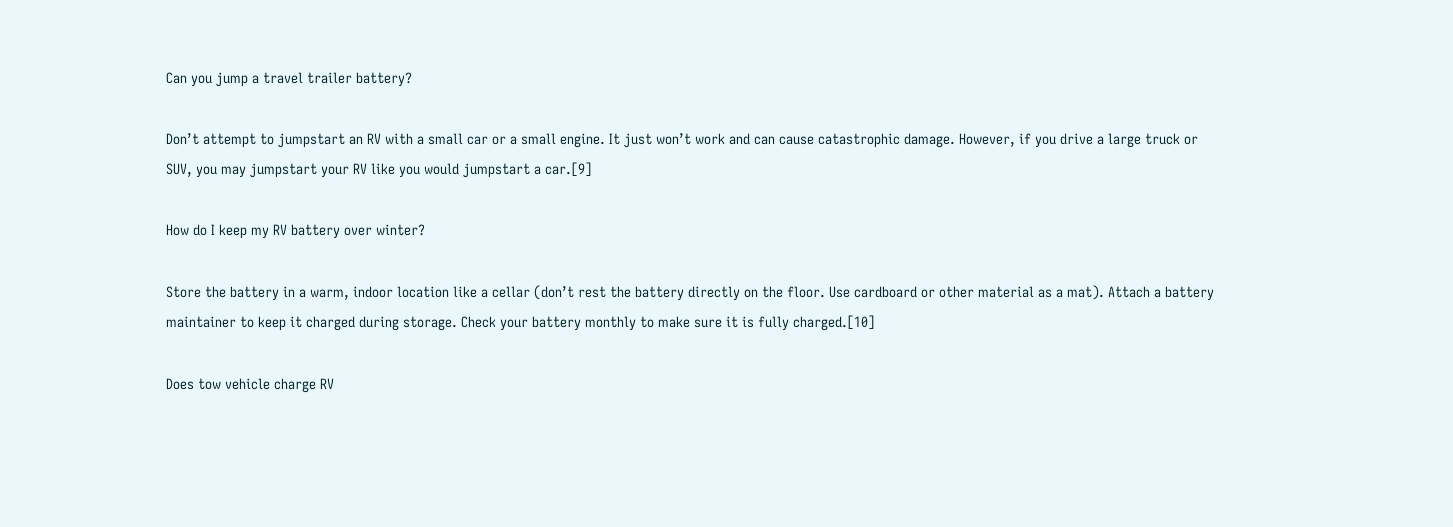Can you jump a travel trailer battery?

Don’t attempt to jumpstart an RV with a small car or a small engine. It just won’t work and can cause catastrophic damage. However, if you drive a large truck or SUV, you may jumpstart your RV like you would jumpstart a car.[9]

How do I keep my RV battery over winter?

Store the battery in a warm, indoor location like a cellar (don’t rest the battery directly on the floor. Use cardboard or other material as a mat). Attach a battery maintainer to keep it charged during storage. Check your battery monthly to make sure it is fully charged.[10]

Does tow vehicle charge RV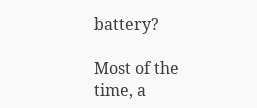battery?

Most of the time, a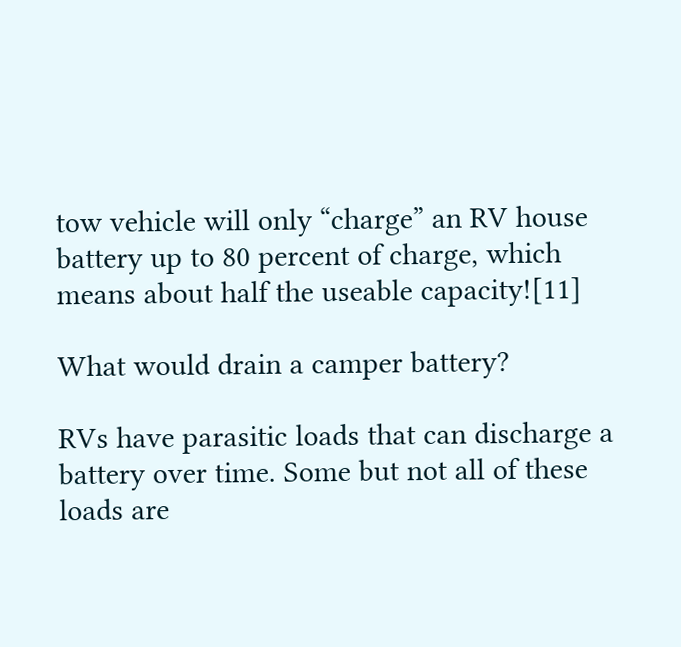tow vehicle will only “charge” an RV house battery up to 80 percent of charge, which means about half the useable capacity![11]

What would drain a camper battery?

RVs have parasitic loads that can discharge a battery over time. Some but not all of these loads are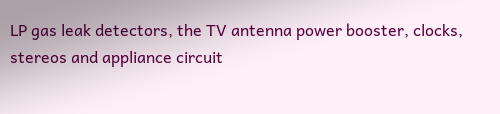LP gas leak detectors, the TV antenna power booster, clocks, stereos and appliance circuit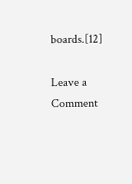boards.[12]

Leave a Comment